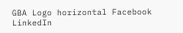GBA Logo horizontal Facebook LinkedIn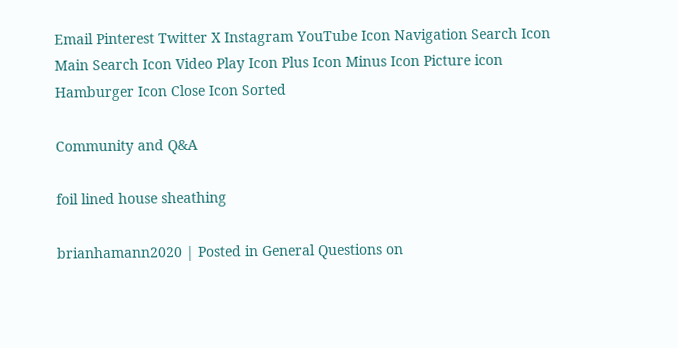Email Pinterest Twitter X Instagram YouTube Icon Navigation Search Icon Main Search Icon Video Play Icon Plus Icon Minus Icon Picture icon Hamburger Icon Close Icon Sorted

Community and Q&A

foil lined house sheathing

brianhamann2020 | Posted in General Questions on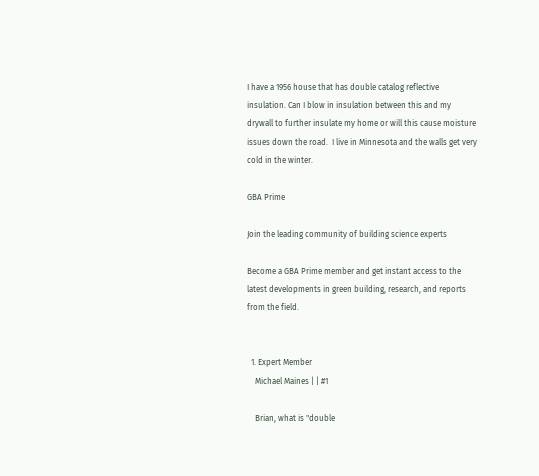I have a 1956 house that has double catalog reflective insulation. Can I blow in insulation between this and my drywall to further insulate my home or will this cause moisture issues down the road.  I live in Minnesota and the walls get very cold in the winter.

GBA Prime

Join the leading community of building science experts

Become a GBA Prime member and get instant access to the latest developments in green building, research, and reports from the field.


  1. Expert Member
    Michael Maines | | #1

    Brian, what is "double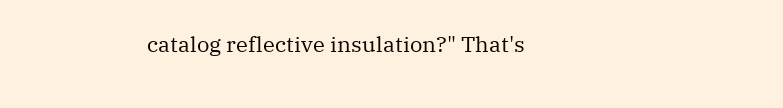catalog reflective insulation?" That's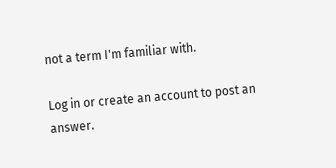not a term I'm familiar with.

Log in or create an account to post an answer.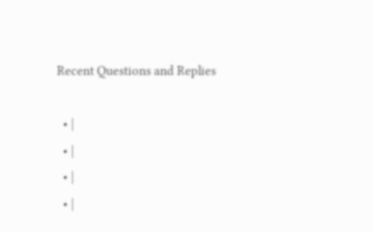Recent Questions and Replies

  • |
  • |
  • |
  • |